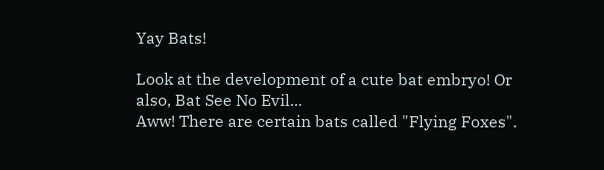Yay Bats!

Look at the development of a cute bat embryo! Or also, Bat See No Evil...
Aww! There are certain bats called "Flying Foxes".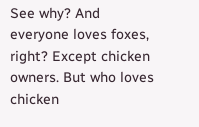See why? And everyone loves foxes, right? Except chicken owners. But who loves chicken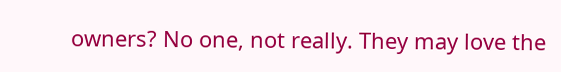owners? No one, not really. They may love the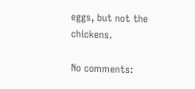eggs, but not the chickens.

No comments: